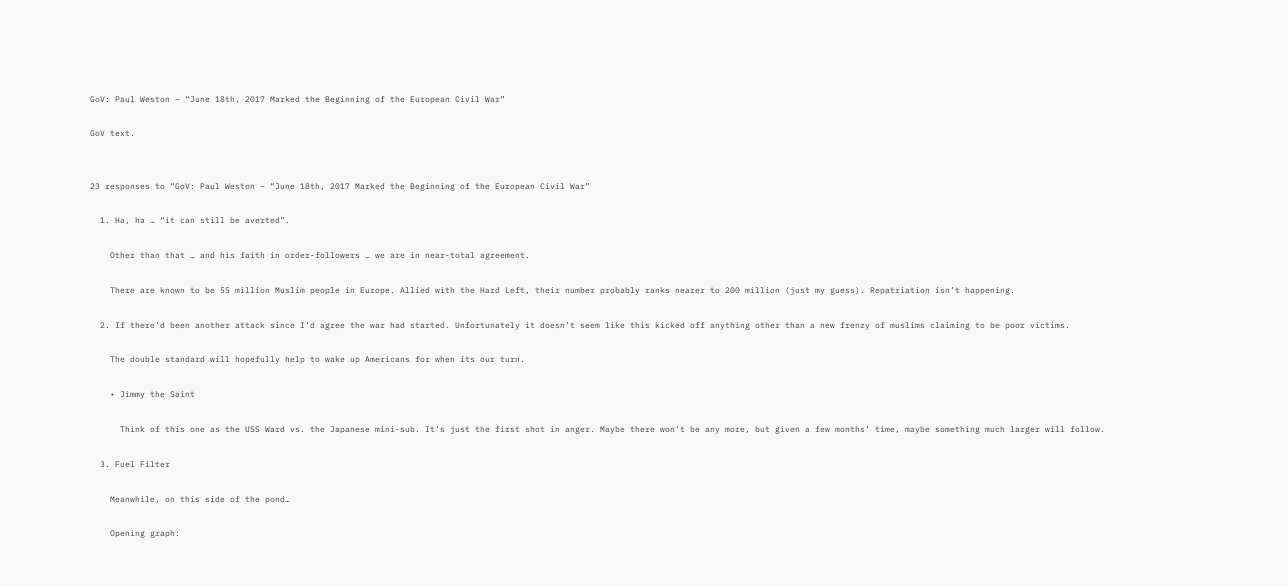GoV: Paul Weston – “June 18th, 2017 Marked the Beginning of the European Civil War”

GoV text.


23 responses to “GoV: Paul Weston – “June 18th, 2017 Marked the Beginning of the European Civil War”

  1. Ha, ha … “it can still be averted”.

    Other than that … and his faith in order-followers … we are in near-total agreement.

    There are known to be 55 million Muslim people in Europe. Allied with the Hard Left, their number probably ranks nearer to 200 million (just my guess). Repatriation isn’t happening.

  2. If there’d been another attack since I’d agree the war had started. Unfortunately it doesn’t seem like this kicked off anything other than a new frenzy of muslims claiming to be poor victims.

    The double standard will hopefully help to wake up Americans for when its our turn.

    • Jimmy the Saint

      Think of this one as the USS Ward vs. the Japanese mini-sub. It’s just the first shot in anger. Maybe there won’t be any more, but given a few months’ time, maybe something much larger will follow.

  3. Fuel Filter

    Meanwhile, on this side of the pond…

    Opening graph: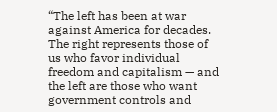“The left has been at war against America for decades. The right represents those of us who favor individual freedom and capitalism — and the left are those who want government controls and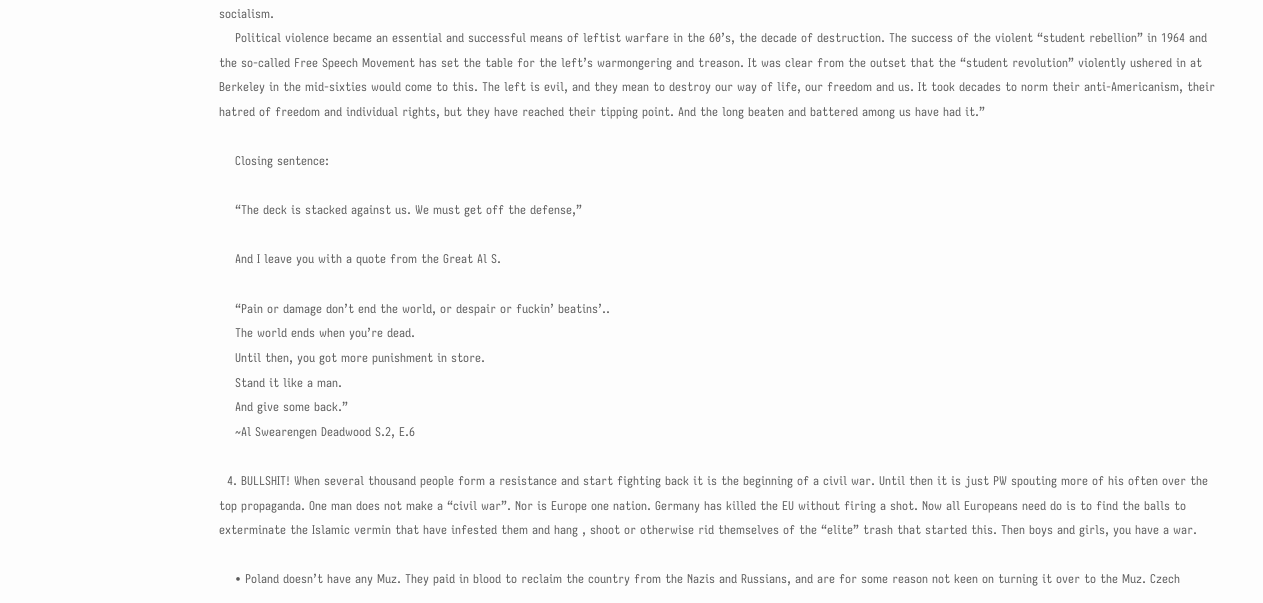socialism.
    Political violence became an essential and successful means of leftist warfare in the 60’s, the decade of destruction. The success of the violent “student rebellion” in 1964 and the so-called Free Speech Movement has set the table for the left’s warmongering and treason. It was clear from the outset that the “student revolution” violently ushered in at Berkeley in the mid-sixties would come to this. The left is evil, and they mean to destroy our way of life, our freedom and us. It took decades to norm their anti-Americanism, their hatred of freedom and individual rights, but they have reached their tipping point. And the long beaten and battered among us have had it.”

    Closing sentence:

    “The deck is stacked against us. We must get off the defense,”

    And I leave you with a quote from the Great Al S.

    “Pain or damage don’t end the world, or despair or fuckin’ beatins’..
    The world ends when you’re dead.
    Until then, you got more punishment in store.
    Stand it like a man.
    And give some back.”
    ~Al Swearengen Deadwood S.2, E.6

  4. BULLSHIT! When several thousand people form a resistance and start fighting back it is the beginning of a civil war. Until then it is just PW spouting more of his often over the top propaganda. One man does not make a “civil war”. Nor is Europe one nation. Germany has killed the EU without firing a shot. Now all Europeans need do is to find the balls to exterminate the Islamic vermin that have infested them and hang , shoot or otherwise rid themselves of the “elite” trash that started this. Then boys and girls, you have a war.

    • Poland doesn’t have any Muz. They paid in blood to reclaim the country from the Nazis and Russians, and are for some reason not keen on turning it over to the Muz. Czech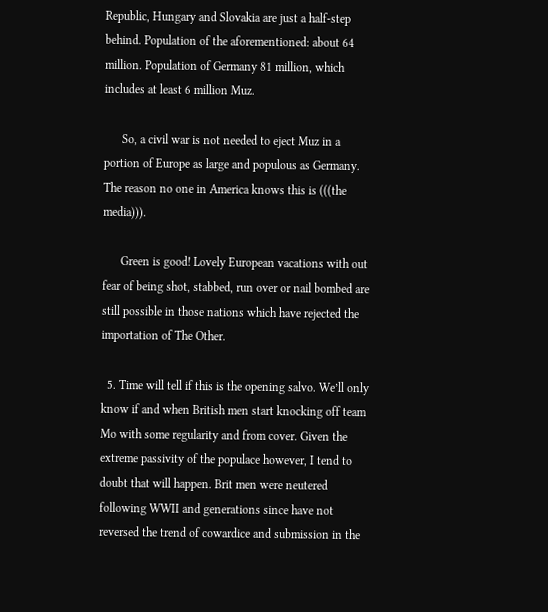Republic, Hungary and Slovakia are just a half-step behind. Population of the aforementioned: about 64 million. Population of Germany 81 million, which includes at least 6 million Muz.

      So, a civil war is not needed to eject Muz in a portion of Europe as large and populous as Germany. The reason no one in America knows this is (((the media))).

      Green is good! Lovely European vacations with out fear of being shot, stabbed, run over or nail bombed are still possible in those nations which have rejected the importation of The Other.

  5. Time will tell if this is the opening salvo. We’ll only know if and when British men start knocking off team Mo with some regularity and from cover. Given the extreme passivity of the populace however, I tend to doubt that will happen. Brit men were neutered following WWII and generations since have not reversed the trend of cowardice and submission in the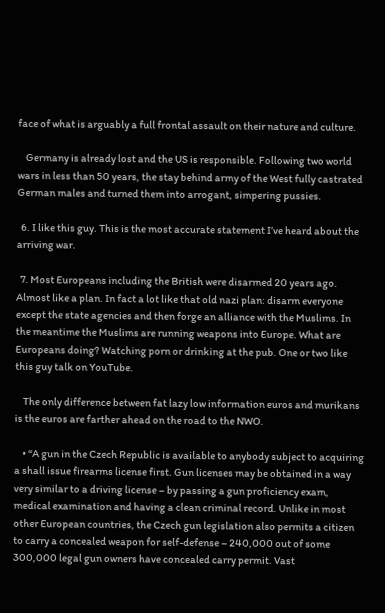face of what is arguably a full frontal assault on their nature and culture.

    Germany is already lost and the US is responsible. Following two world wars in less than 50 years, the stay behind army of the West fully castrated German males and turned them into arrogant, simpering pussies.

  6. I like this guy. This is the most accurate statement I’ve heard about the arriving war.

  7. Most Europeans including the British were disarmed 20 years ago. Almost like a plan. In fact a lot like that old nazi plan: disarm everyone except the state agencies and then forge an alliance with the Muslims. In the meantime the Muslims are running weapons into Europe. What are Europeans doing? Watching porn or drinking at the pub. One or two like this guy talk on YouTube.

    The only difference between fat lazy low information euros and murikans is the euros are farther ahead on the road to the NWO.

    • “A gun in the Czech Republic is available to anybody subject to acquiring a shall issue firearms license first. Gun licenses may be obtained in a way very similar to a driving license – by passing a gun proficiency exam, medical examination and having a clean criminal record. Unlike in most other European countries, the Czech gun legislation also permits a citizen to carry a concealed weapon for self-defense – 240,000 out of some 300,000 legal gun owners have concealed carry permit. Vast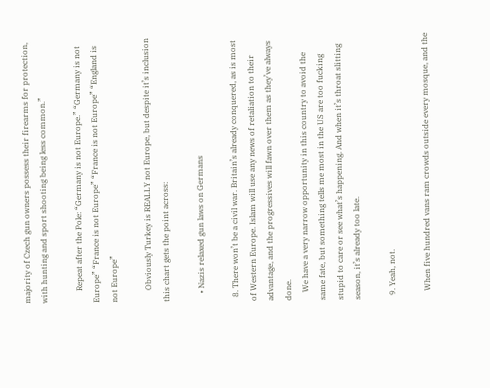majority of Czech gun owners possess their firearms for protection, with hunting and sport shooting being less common.”

      Repeat after the Pole: “Germany is not Europe.” “Germany is not Europe” “France is not Europe” “France is not Europe” “England is not Europe”

      Obviously Turkey is REALLY not Europe, but despite it’s inclusion this chart gets the point across:

    • Nazis relaxed gun laws on Germans

  8. There won’t be a civil war. Britain’s already conquered, as is most of Western Europe. Islam will use any news of retaliation to their advantage, and the progressives will fawn over them as they’ve always done.
    We have a very narrow opportunity in this country to avoid the same fate, but something tells me most in the US are too fucking stupid to care or see what’s happening. And when it’s throat slitting season, it’s already too late.

  9. Yeah, not.

    When five hundred vans ram crowds outside every mosque, and the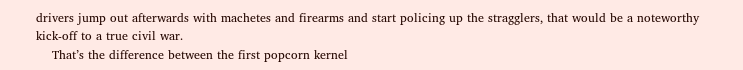drivers jump out afterwards with machetes and firearms and start policing up the stragglers, that would be a noteworthy kick-off to a true civil war.
    That’s the difference between the first popcorn kernel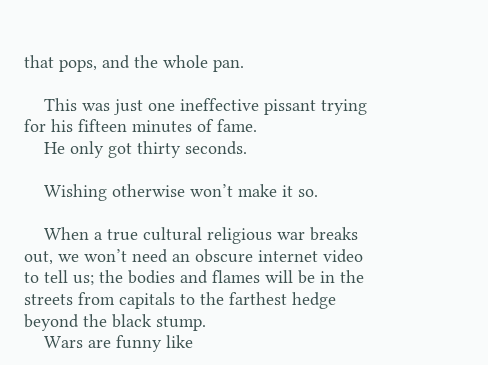that pops, and the whole pan.

    This was just one ineffective pissant trying for his fifteen minutes of fame.
    He only got thirty seconds.

    Wishing otherwise won’t make it so.

    When a true cultural religious war breaks out, we won’t need an obscure internet video to tell us; the bodies and flames will be in the streets from capitals to the farthest hedge beyond the black stump.
    Wars are funny like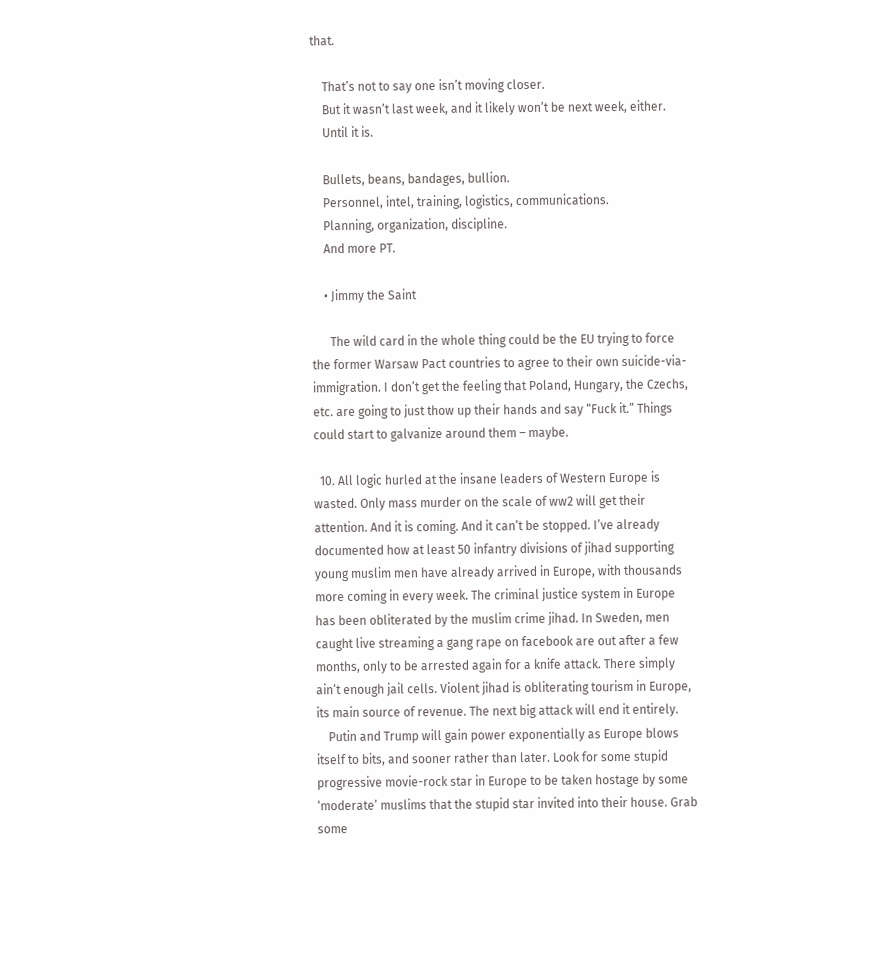that.

    That’s not to say one isn’t moving closer.
    But it wasn’t last week, and it likely won’t be next week, either.
    Until it is.

    Bullets, beans, bandages, bullion.
    Personnel, intel, training, logistics, communications.
    Planning, organization, discipline.
    And more PT.

    • Jimmy the Saint

      The wild card in the whole thing could be the EU trying to force the former Warsaw Pact countries to agree to their own suicide-via-immigration. I don’t get the feeling that Poland, Hungary, the Czechs, etc. are going to just thow up their hands and say “Fuck it.” Things could start to galvanize around them – maybe.

  10. All logic hurled at the insane leaders of Western Europe is wasted. Only mass murder on the scale of ww2 will get their attention. And it is coming. And it can’t be stopped. I’ve already documented how at least 50 infantry divisions of jihad supporting young muslim men have already arrived in Europe, with thousands more coming in every week. The criminal justice system in Europe has been obliterated by the muslim crime jihad. In Sweden, men caught live streaming a gang rape on facebook are out after a few months, only to be arrested again for a knife attack. There simply ain’t enough jail cells. Violent jihad is obliterating tourism in Europe, its main source of revenue. The next big attack will end it entirely.
    Putin and Trump will gain power exponentially as Europe blows itself to bits, and sooner rather than later. Look for some stupid progressive movie-rock star in Europe to be taken hostage by some ‘moderate’ muslims that the stupid star invited into their house. Grab some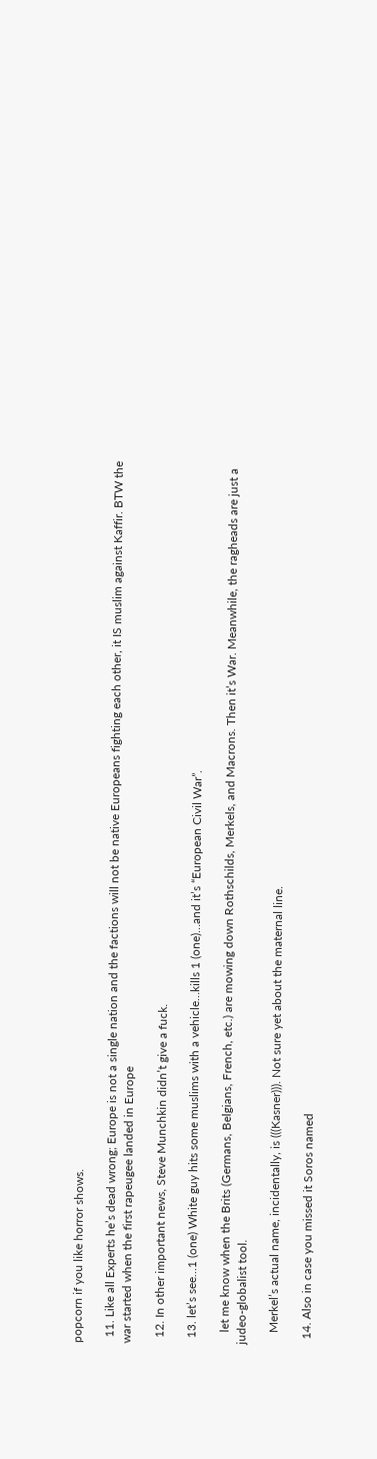popcorn if you like horror shows.

  11. Like all Experts he’s dead wrong; Europe is not a single nation and the factions will not be native Europeans fighting each other, it IS muslim against Kaffir. BTW the war started when the first rapeugee landed in Europe

  12. In other important news, Steve Munchkin didn’t give a fuck.

  13. let’s see…1 (one) White guy hits some muslims with a vehicle…kills 1 (one)…and it’s “European Civil War”.

    let me know when the Brits (Germans, Belgians, French, etc.) are mowing down Rothschilds, Merkels, and Macrons. Then it’s War. Meanwhile, the ragheads are just a judeo-globalist tool.

    Merkel’s actual name, incidentally, is (((Kasner))). Not sure yet about the maternal line.

  14. Also in case you missed it Soros named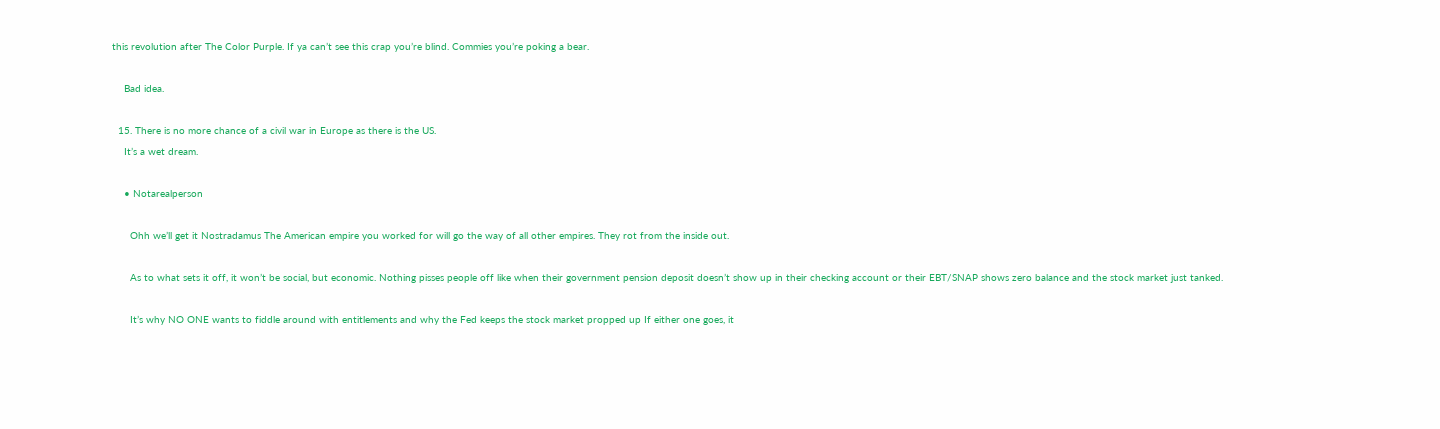this revolution after The Color Purple. If ya can’t see this crap you’re blind. Commies you’re poking a bear.

    Bad idea.

  15. There is no more chance of a civil war in Europe as there is the US.
    It’s a wet dream.

    • Notarealperson

      Ohh we’ll get it Nostradamus The American empire you worked for will go the way of all other empires. They rot from the inside out.

      As to what sets it off, it won’t be social, but economic. Nothing pisses people off like when their government pension deposit doesn’t show up in their checking account or their EBT/SNAP shows zero balance and the stock market just tanked.

      It’s why NO ONE wants to fiddle around with entitlements and why the Fed keeps the stock market propped up If either one goes, it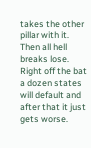takes the other pillar with it. Then all hell breaks lose. Right off the bat a dozen states will default and after that it just gets worse.